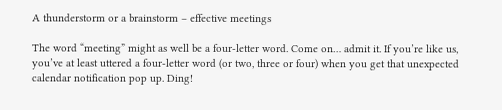A thunderstorm or a brainstorm – effective meetings

The word “meeting” might as well be a four-letter word. Come on… admit it. If you’re like us, you’ve at least uttered a four-letter word (or two, three or four) when you get that unexpected calendar notification pop up. Ding!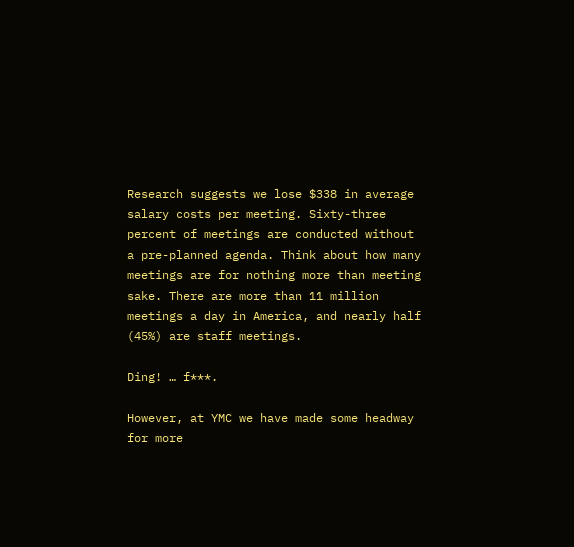Research suggests we lose $338 in average salary costs per meeting. Sixty-three percent of meetings are conducted without a pre-planned agenda. Think about how many meetings are for nothing more than meeting sake. There are more than 11 million meetings a day in America, and nearly half (45%) are staff meetings.

Ding! … f***.

However, at YMC we have made some headway for more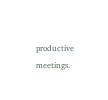productive meetings.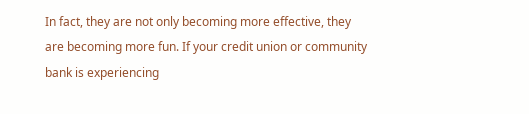In fact, they are not only becoming more effective, they are becoming more fun. If your credit union or community bank is experiencing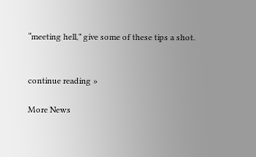“meeting hell,” give some of these tips a shot.


continue reading »

More News